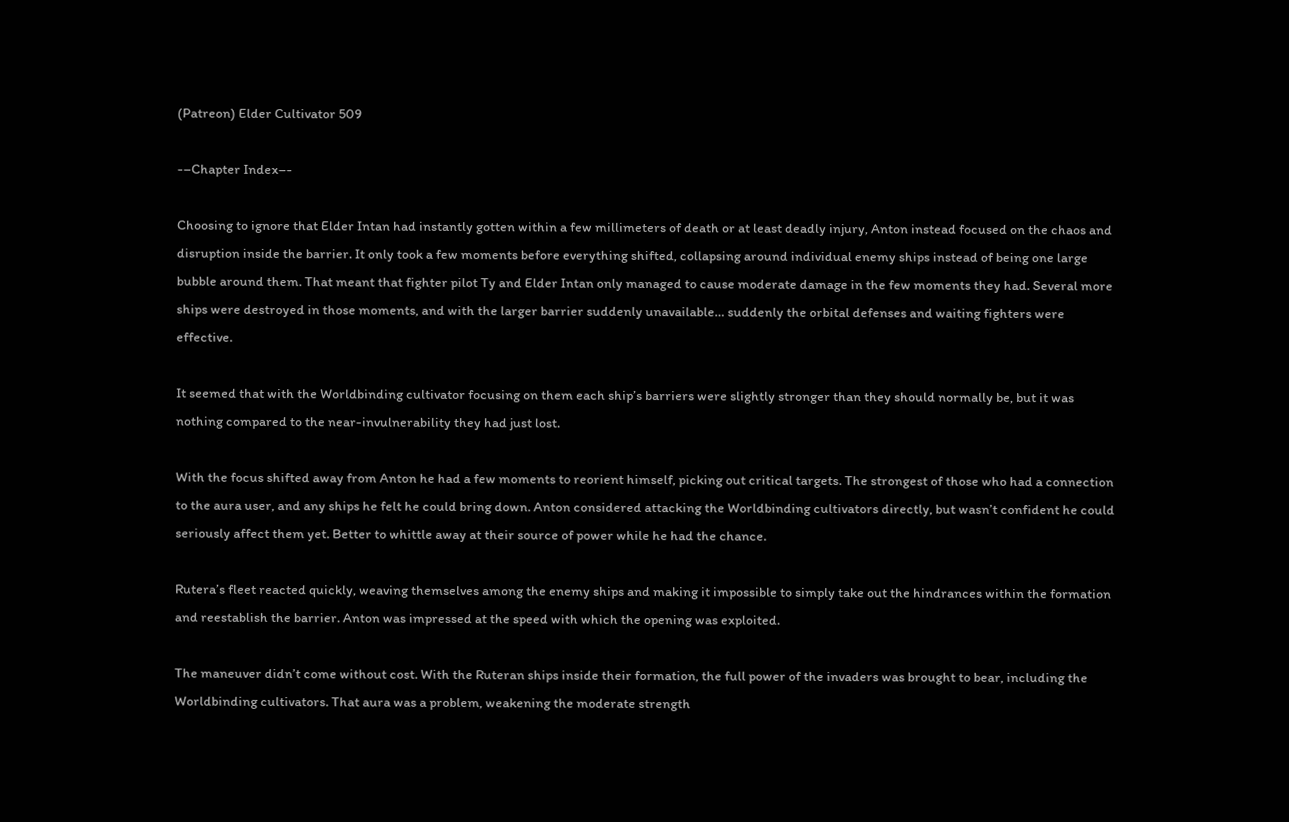(Patreon) Elder Cultivator 509

-–Chapter Index–-

Choosing to ignore that Elder Intan had instantly gotten within a few millimeters of death or at least deadly injury, Anton instead focused on the chaos and disruption inside the barrier. It only took a few moments before everything shifted, collapsing around individual enemy ships instead of being one large bubble around them. That meant that fighter pilot Ty and Elder Intan only managed to cause moderate damage in the few moments they had. Several more ships were destroyed in those moments, and with the larger barrier suddenly unavailable… suddenly the orbital defenses and waiting fighters were effective.

It seemed that with the Worldbinding cultivator focusing on them each ship’s barriers were slightly stronger than they should normally be, but it was nothing compared to the near-invulnerability they had just lost.

With the focus shifted away from Anton he had a few moments to reorient himself, picking out critical targets. The strongest of those who had a connection to the aura user, and any ships he felt he could bring down. Anton considered attacking the Worldbinding cultivators directly, but wasn’t confident he could seriously affect them yet. Better to whittle away at their source of power while he had the chance.

Rutera’s fleet reacted quickly, weaving themselves among the enemy ships and making it impossible to simply take out the hindrances within the formation and reestablish the barrier. Anton was impressed at the speed with which the opening was exploited.

The maneuver didn’t come without cost. With the Ruteran ships inside their formation, the full power of the invaders was brought to bear, including the Worldbinding cultivators. That aura was a problem, weakening the moderate strength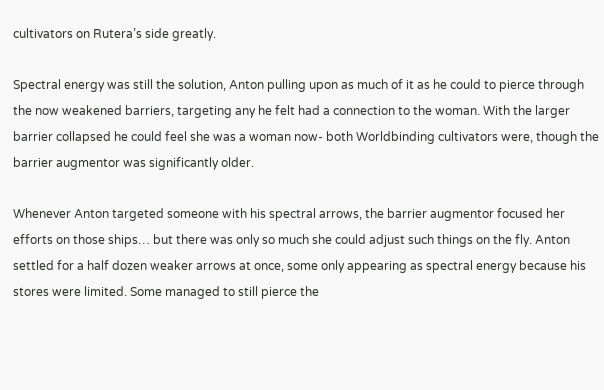cultivators on Rutera’s side greatly.

Spectral energy was still the solution, Anton pulling upon as much of it as he could to pierce through the now weakened barriers, targeting any he felt had a connection to the woman. With the larger barrier collapsed he could feel she was a woman now- both Worldbinding cultivators were, though the barrier augmentor was significantly older.

Whenever Anton targeted someone with his spectral arrows, the barrier augmentor focused her efforts on those ships… but there was only so much she could adjust such things on the fly. Anton settled for a half dozen weaker arrows at once, some only appearing as spectral energy because his stores were limited. Some managed to still pierce the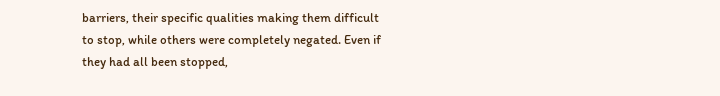barriers, their specific qualities making them difficult to stop, while others were completely negated. Even if they had all been stopped,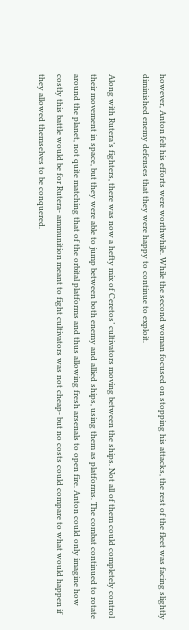however, Anton felt his efforts were worthwhile. While the second woman focused on stopping his attacks, the rest of the fleet was facing slightly diminished enemy defenses that they were happy to continue to exploit.

Along with Rutera’s fighters, there was now a hefty mix of Ceretos’ cultivators moving between the ships. Not all of them could completely control their movement in space, but they were able to jump between both enemy and allied ships, using them as platforms. The combat continued to rotate around the planet, not quite matching that of the orbital platforms and thus allowing fresh arsenals to open fire. Anton could only imagine how costly this battle would be for Rutera- ammunition meant to fight cultivators was not cheap- but no costs could compare to what would happen if they allowed themselves to be conquered.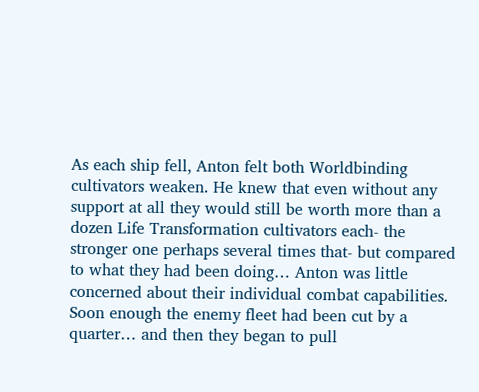As each ship fell, Anton felt both Worldbinding cultivators weaken. He knew that even without any support at all they would still be worth more than a dozen Life Transformation cultivators each- the stronger one perhaps several times that- but compared to what they had been doing… Anton was little concerned about their individual combat capabilities. Soon enough the enemy fleet had been cut by a quarter… and then they began to pull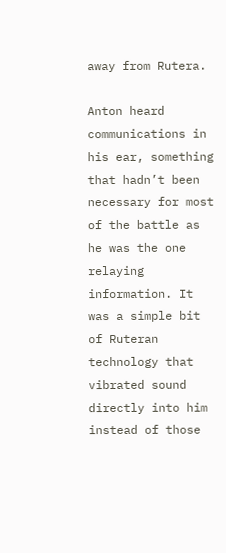away from Rutera.

Anton heard communications in his ear, something that hadn’t been necessary for most of the battle as he was the one relaying information. It was a simple bit of Ruteran technology that vibrated sound directly into him instead of those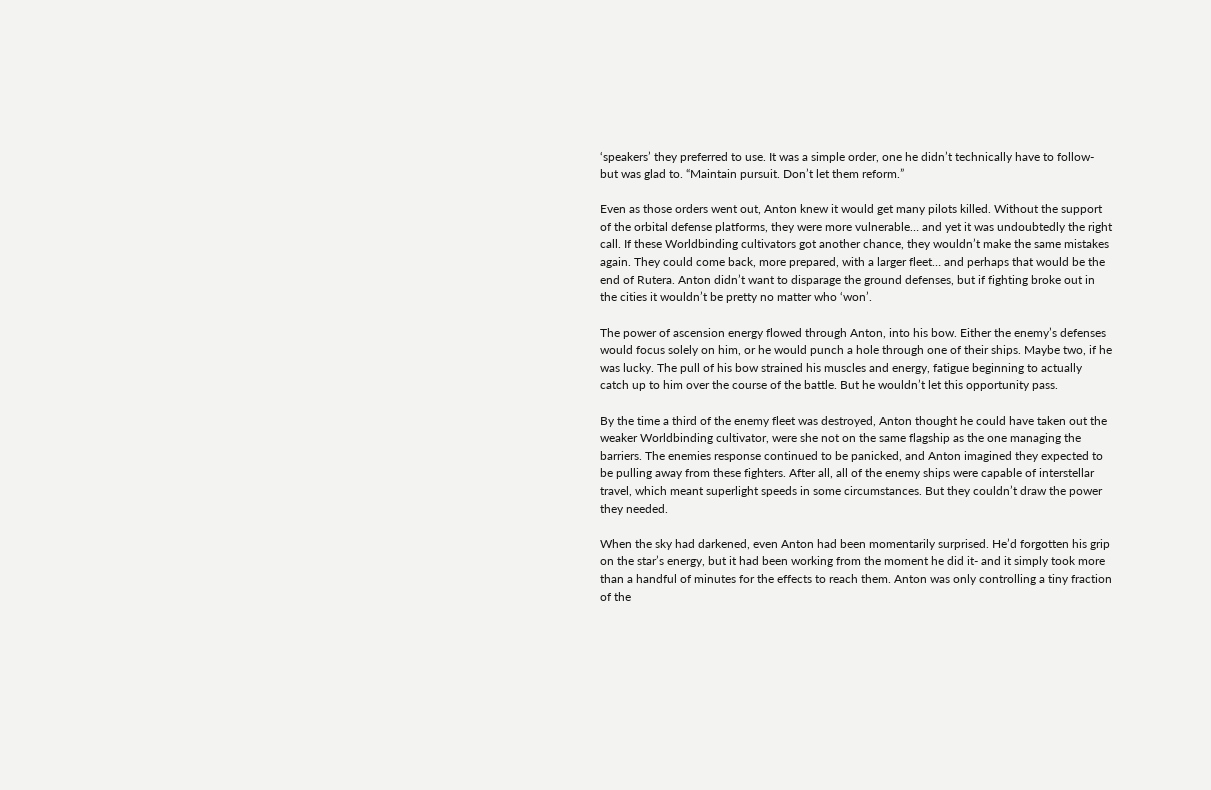‘speakers’ they preferred to use. It was a simple order, one he didn’t technically have to follow- but was glad to. “Maintain pursuit. Don’t let them reform.”

Even as those orders went out, Anton knew it would get many pilots killed. Without the support of the orbital defense platforms, they were more vulnerable… and yet it was undoubtedly the right call. If these Worldbinding cultivators got another chance, they wouldn’t make the same mistakes again. They could come back, more prepared, with a larger fleet… and perhaps that would be the end of Rutera. Anton didn’t want to disparage the ground defenses, but if fighting broke out in the cities it wouldn’t be pretty no matter who ‘won’.

The power of ascension energy flowed through Anton, into his bow. Either the enemy’s defenses would focus solely on him, or he would punch a hole through one of their ships. Maybe two, if he was lucky. The pull of his bow strained his muscles and energy, fatigue beginning to actually catch up to him over the course of the battle. But he wouldn’t let this opportunity pass.

By the time a third of the enemy fleet was destroyed, Anton thought he could have taken out the weaker Worldbinding cultivator, were she not on the same flagship as the one managing the barriers. The enemies response continued to be panicked, and Anton imagined they expected to be pulling away from these fighters. After all, all of the enemy ships were capable of interstellar travel, which meant superlight speeds in some circumstances. But they couldn’t draw the power they needed.

When the sky had darkened, even Anton had been momentarily surprised. He’d forgotten his grip on the star’s energy, but it had been working from the moment he did it- and it simply took more than a handful of minutes for the effects to reach them. Anton was only controlling a tiny fraction of the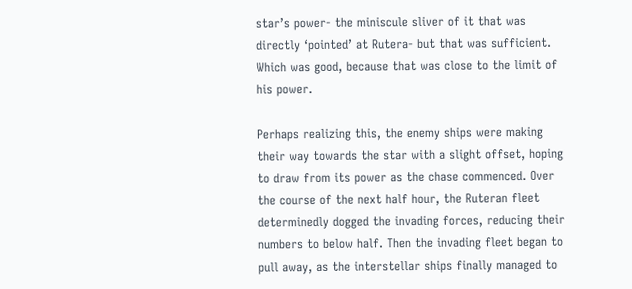star’s power- the miniscule sliver of it that was directly ‘pointed’ at Rutera- but that was sufficient. Which was good, because that was close to the limit of his power.

Perhaps realizing this, the enemy ships were making their way towards the star with a slight offset, hoping to draw from its power as the chase commenced. Over the course of the next half hour, the Ruteran fleet determinedly dogged the invading forces, reducing their numbers to below half. Then the invading fleet began to pull away, as the interstellar ships finally managed to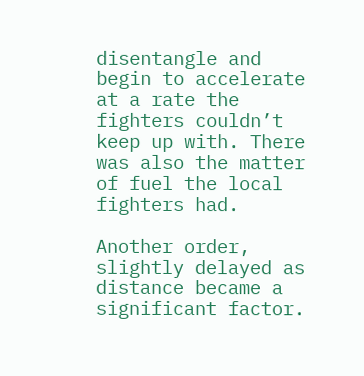disentangle and begin to accelerate at a rate the fighters couldn’t keep up with. There was also the matter of fuel the local fighters had.

Another order, slightly delayed as distance became a significant factor.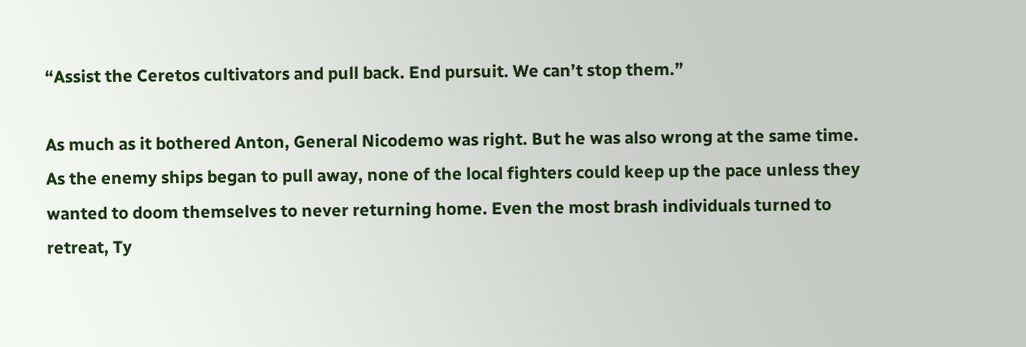“Assist the Ceretos cultivators and pull back. End pursuit. We can’t stop them.”

As much as it bothered Anton, General Nicodemo was right. But he was also wrong at the same time. As the enemy ships began to pull away, none of the local fighters could keep up the pace unless they wanted to doom themselves to never returning home. Even the most brash individuals turned to retreat, Ty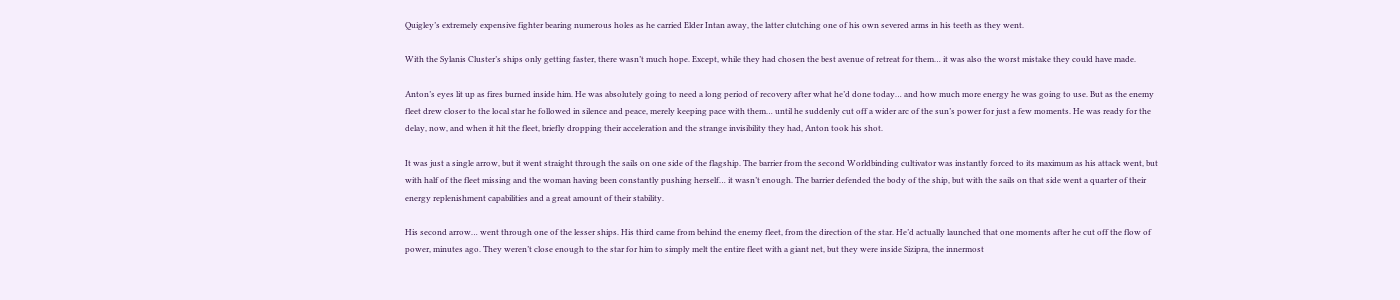Quigley’s extremely expensive fighter bearing numerous holes as he carried Elder Intan away, the latter clutching one of his own severed arms in his teeth as they went.

With the Sylanis Cluster’s ships only getting faster, there wasn’t much hope. Except, while they had chosen the best avenue of retreat for them… it was also the worst mistake they could have made.

Anton’s eyes lit up as fires burned inside him. He was absolutely going to need a long period of recovery after what he’d done today… and how much more energy he was going to use. But as the enemy fleet drew closer to the local star he followed in silence and peace, merely keeping pace with them… until he suddenly cut off a wider arc of the sun’s power for just a few moments. He was ready for the delay, now, and when it hit the fleet, briefly dropping their acceleration and the strange invisibility they had, Anton took his shot.

It was just a single arrow, but it went straight through the sails on one side of the flagship. The barrier from the second Worldbinding cultivator was instantly forced to its maximum as his attack went, but with half of the fleet missing and the woman having been constantly pushing herself… it wasn’t enough. The barrier defended the body of the ship, but with the sails on that side went a quarter of their energy replenishment capabilities and a great amount of their stability.

His second arrow… went through one of the lesser ships. His third came from behind the enemy fleet, from the direction of the star. He’d actually launched that one moments after he cut off the flow of power, minutes ago. They weren’t close enough to the star for him to simply melt the entire fleet with a giant net, but they were inside Sizipra, the innermost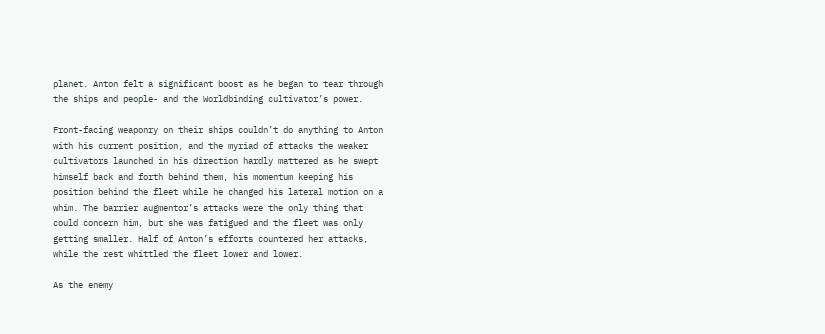planet. Anton felt a significant boost as he began to tear through the ships and people- and the Worldbinding cultivator’s power.

Front-facing weaponry on their ships couldn’t do anything to Anton with his current position, and the myriad of attacks the weaker cultivators launched in his direction hardly mattered as he swept himself back and forth behind them, his momentum keeping his position behind the fleet while he changed his lateral motion on a whim. The barrier augmentor’s attacks were the only thing that could concern him, but she was fatigued and the fleet was only getting smaller. Half of Anton’s efforts countered her attacks, while the rest whittled the fleet lower and lower.

As the enemy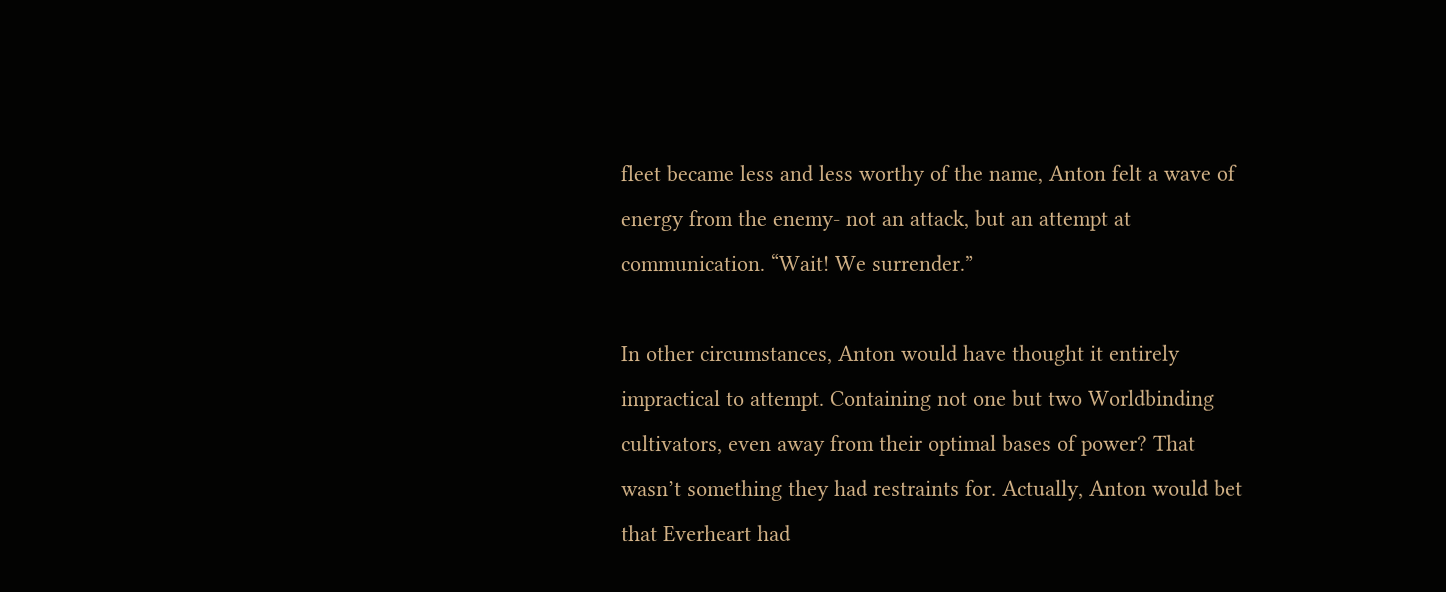fleet became less and less worthy of the name, Anton felt a wave of energy from the enemy- not an attack, but an attempt at communication. “Wait! We surrender.”

In other circumstances, Anton would have thought it entirely impractical to attempt. Containing not one but two Worldbinding cultivators, even away from their optimal bases of power? That wasn’t something they had restraints for. Actually, Anton would bet that Everheart had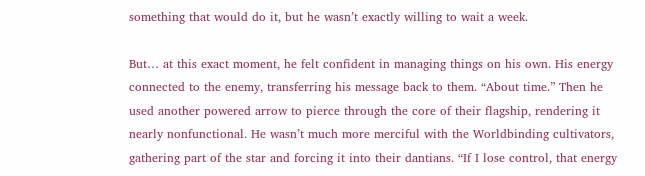something that would do it, but he wasn’t exactly willing to wait a week.

But… at this exact moment, he felt confident in managing things on his own. His energy connected to the enemy, transferring his message back to them. “About time.” Then he used another powered arrow to pierce through the core of their flagship, rendering it nearly nonfunctional. He wasn’t much more merciful with the Worldbinding cultivators, gathering part of the star and forcing it into their dantians. “If I lose control, that energy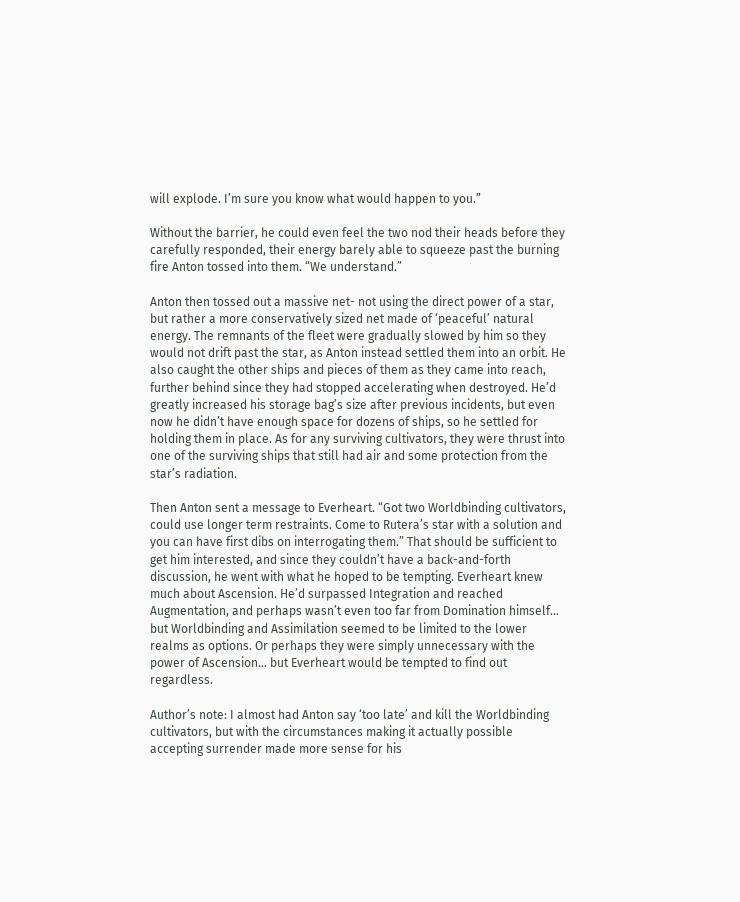will explode. I’m sure you know what would happen to you.”

Without the barrier, he could even feel the two nod their heads before they carefully responded, their energy barely able to squeeze past the burning fire Anton tossed into them. “We understand.”

Anton then tossed out a massive net- not using the direct power of a star, but rather a more conservatively sized net made of ‘peaceful’ natural energy. The remnants of the fleet were gradually slowed by him so they would not drift past the star, as Anton instead settled them into an orbit. He also caught the other ships and pieces of them as they came into reach, further behind since they had stopped accelerating when destroyed. He’d greatly increased his storage bag’s size after previous incidents, but even now he didn’t have enough space for dozens of ships, so he settled for holding them in place. As for any surviving cultivators, they were thrust into one of the surviving ships that still had air and some protection from the star’s radiation.

Then Anton sent a message to Everheart. “Got two Worldbinding cultivators, could use longer term restraints. Come to Rutera’s star with a solution and you can have first dibs on interrogating them.” That should be sufficient to get him interested, and since they couldn’t have a back-and-forth discussion, he went with what he hoped to be tempting. Everheart knew much about Ascension. He’d surpassed Integration and reached Augmentation, and perhaps wasn’t even too far from Domination himself… but Worldbinding and Assimilation seemed to be limited to the lower realms as options. Or perhaps they were simply unnecessary with the power of Ascension… but Everheart would be tempted to find out regardless.

Author’s note: I almost had Anton say ‘too late’ and kill the Worldbinding cultivators, but with the circumstances making it actually possible accepting surrender made more sense for his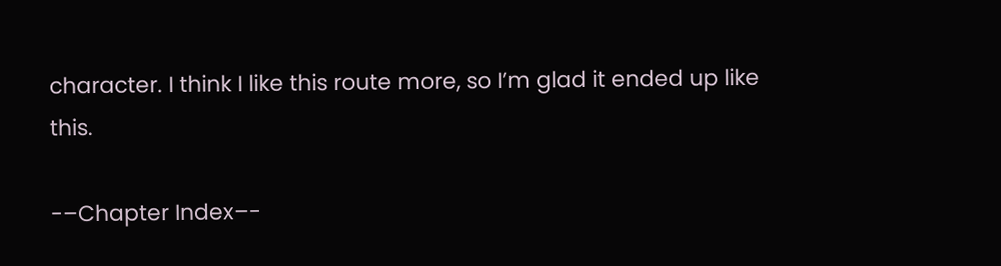character. I think I like this route more, so I’m glad it ended up like this.

-–Chapter Index–-